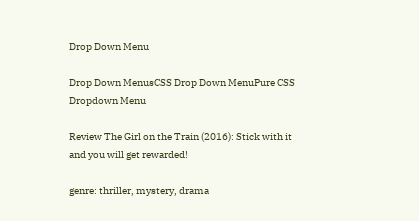Drop Down Menu

Drop Down MenusCSS Drop Down MenuPure CSS Dropdown Menu

Review The Girl on the Train (2016): Stick with it and you will get rewarded!

genre: thriller, mystery, drama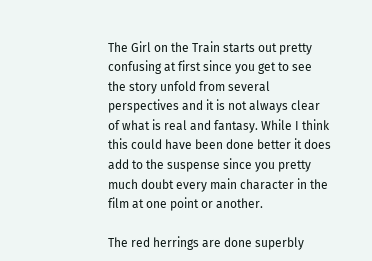The Girl on the Train starts out pretty confusing at first since you get to see the story unfold from several perspectives and it is not always clear of what is real and fantasy. While I think this could have been done better it does add to the suspense since you pretty much doubt every main character in the film at one point or another.

The red herrings are done superbly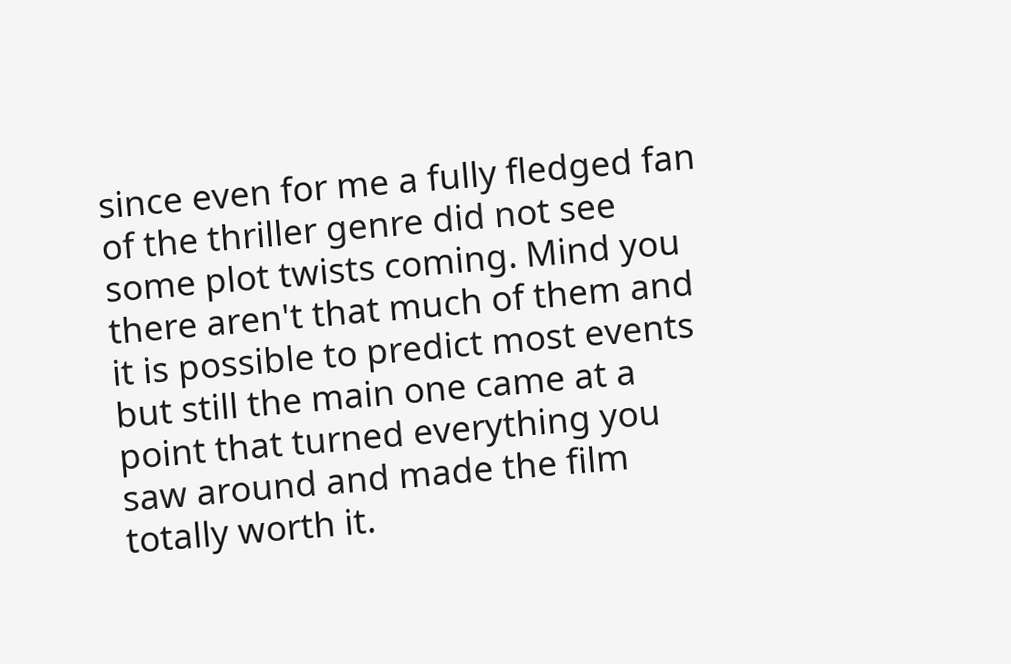since even for me a fully fledged fan of the thriller genre did not see some plot twists coming. Mind you there aren't that much of them and it is possible to predict most events but still the main one came at a point that turned everything you saw around and made the film totally worth it.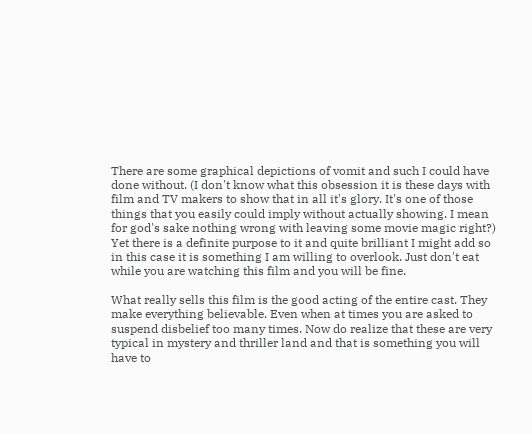There are some graphical depictions of vomit and such I could have done without. (I don't know what this obsession it is these days with film and TV makers to show that in all it's glory. It's one of those things that you easily could imply without actually showing. I mean for god's sake nothing wrong with leaving some movie magic right?) Yet there is a definite purpose to it and quite brilliant I might add so in this case it is something I am willing to overlook. Just don't eat while you are watching this film and you will be fine.

What really sells this film is the good acting of the entire cast. They make everything believable. Even when at times you are asked to suspend disbelief too many times. Now do realize that these are very typical in mystery and thriller land and that is something you will have to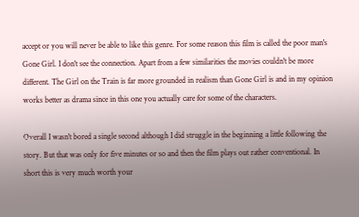accept or you will never be able to like this genre. For some reason this film is called the poor man's Gone Girl. I don't see the connection. Apart from a few similarities the movies couldn't be more different. The Girl on the Train is far more grounded in realism than Gone Girl is and in my opinion works better as drama since in this one you actually care for some of the characters.

Overall I wasn't bored a single second although I did struggle in the beginning a little following the story. But that was only for five minutes or so and then the film plays out rather conventional. In short this is very much worth your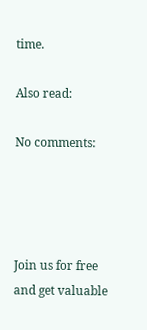time.

Also read:

No comments:




Join us for free and get valuable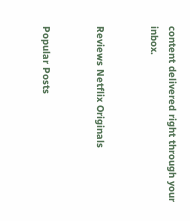content delivered right through your inbox.


Reviews Netflix Originals


Popular Posts